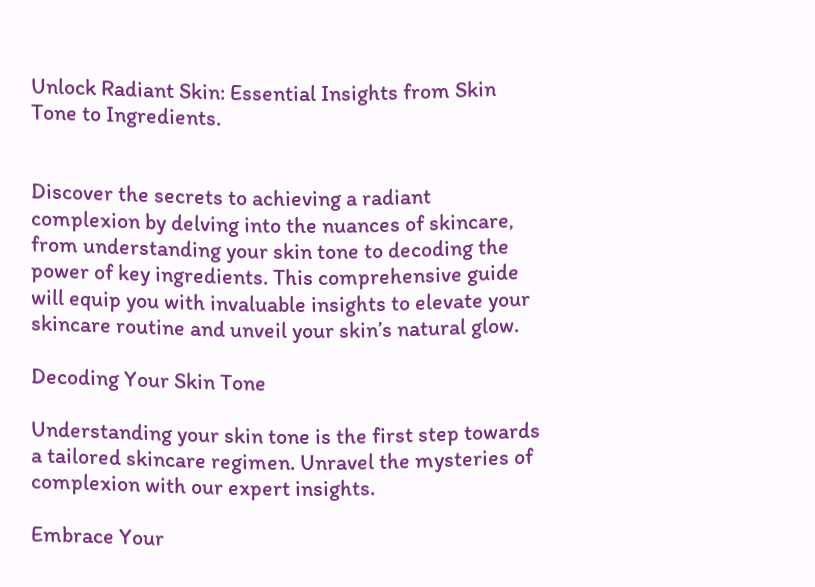Unlock Radiant Skin: Essential Insights from Skin Tone to Ingredients.


Discover the secrets to achieving a radiant complexion by delving into the nuances of skincare, from understanding your skin tone to decoding the power of key ingredients. This comprehensive guide will equip you with invaluable insights to elevate your skincare routine and unveil your skin’s natural glow.

Decoding Your Skin Tone

Understanding your skin tone is the first step towards a tailored skincare regimen. Unravel the mysteries of complexion with our expert insights.

Embrace Your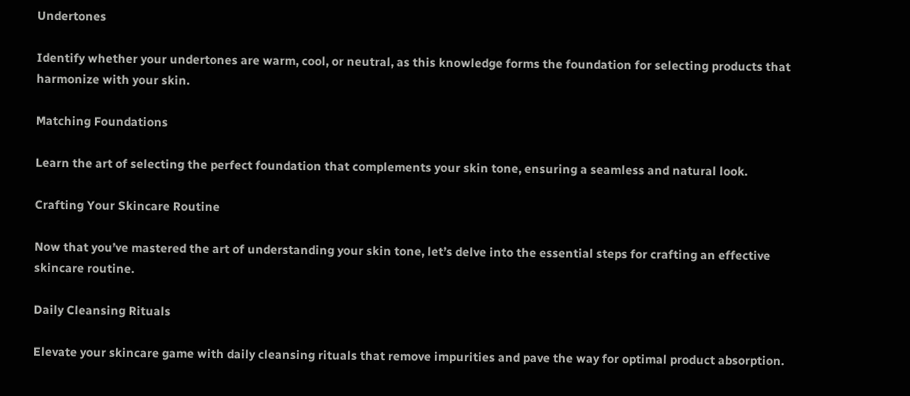Undertones

Identify whether your undertones are warm, cool, or neutral, as this knowledge forms the foundation for selecting products that harmonize with your skin.

Matching Foundations

Learn the art of selecting the perfect foundation that complements your skin tone, ensuring a seamless and natural look.

Crafting Your Skincare Routine

Now that you’ve mastered the art of understanding your skin tone, let’s delve into the essential steps for crafting an effective skincare routine.

Daily Cleansing Rituals

Elevate your skincare game with daily cleansing rituals that remove impurities and pave the way for optimal product absorption.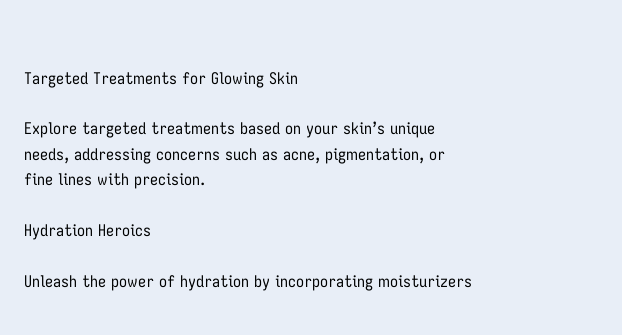Targeted Treatments for Glowing Skin

Explore targeted treatments based on your skin’s unique needs, addressing concerns such as acne, pigmentation, or fine lines with precision.

Hydration Heroics

Unleash the power of hydration by incorporating moisturizers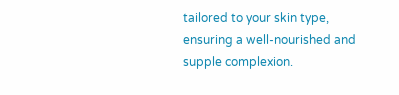tailored to your skin type, ensuring a well-nourished and supple complexion.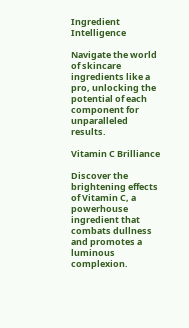Ingredient Intelligence

Navigate the world of skincare ingredients like a pro, unlocking the potential of each component for unparalleled results.

Vitamin C Brilliance

Discover the brightening effects of Vitamin C, a powerhouse ingredient that combats dullness and promotes a luminous complexion.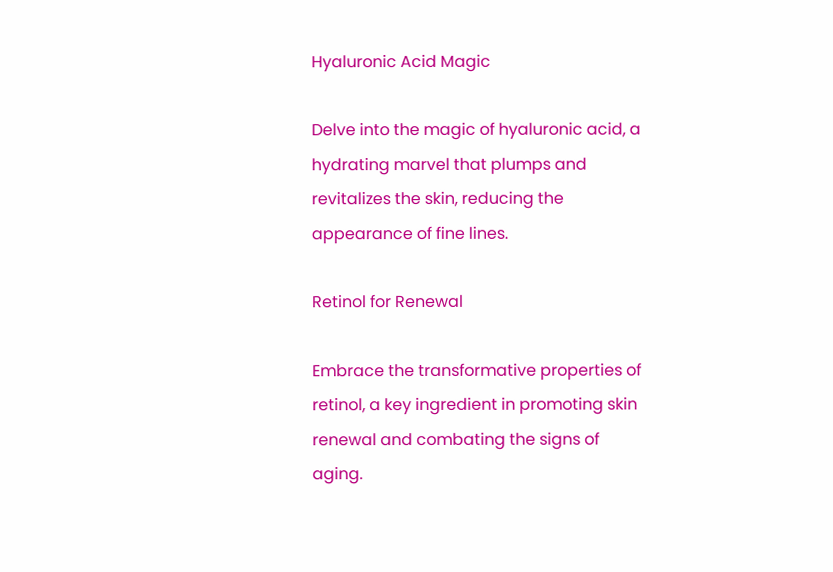Hyaluronic Acid Magic

Delve into the magic of hyaluronic acid, a hydrating marvel that plumps and revitalizes the skin, reducing the appearance of fine lines.

Retinol for Renewal

Embrace the transformative properties of retinol, a key ingredient in promoting skin renewal and combating the signs of aging.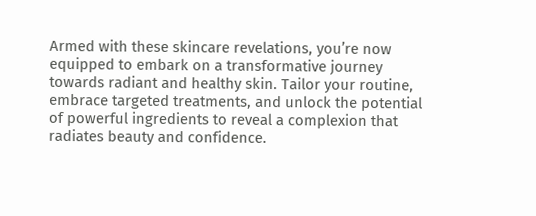Armed with these skincare revelations, you’re now equipped to embark on a transformative journey towards radiant and healthy skin. Tailor your routine, embrace targeted treatments, and unlock the potential of powerful ingredients to reveal a complexion that radiates beauty and confidence.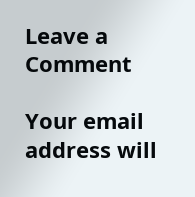Leave a Comment

Your email address will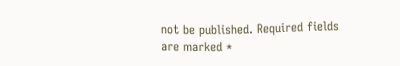not be published. Required fields are marked *